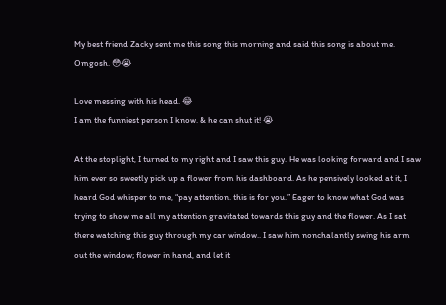My best friend Zacky sent me this song this morning and said this song is about me. Omgosh. 😳😭

Love messing with his head. 😂
I am the funniest person I know. & he can shut it! 😭

At the stoplight, I turned to my right and I saw this guy. He was looking forward and I saw him ever so sweetly pick up a flower from his dashboard. As he pensively looked at it, I heard God whisper to me, “pay attention. this is for you.” Eager to know what God was trying to show me all my attention gravitated towards this guy and the flower. As I sat there watching this guy through my car window.. I saw him nonchalantly swing his arm out the window; flower in hand, and let it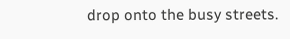drop onto the busy streets.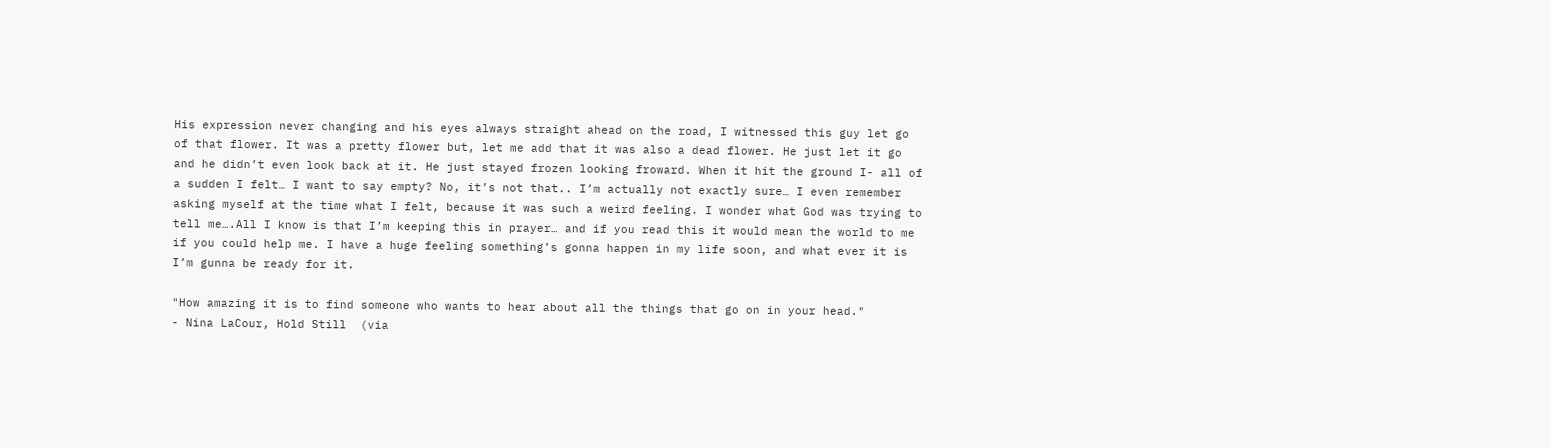His expression never changing and his eyes always straight ahead on the road, I witnessed this guy let go of that flower. It was a pretty flower but, let me add that it was also a dead flower. He just let it go and he didn’t even look back at it. He just stayed frozen looking froward. When it hit the ground I- all of a sudden I felt… I want to say empty? No, it’s not that.. I’m actually not exactly sure… I even remember asking myself at the time what I felt, because it was such a weird feeling. I wonder what God was trying to tell me….All I know is that I’m keeping this in prayer… and if you read this it would mean the world to me if you could help me. I have a huge feeling something’s gonna happen in my life soon, and what ever it is I’m gunna be ready for it.

"How amazing it is to find someone who wants to hear about all the things that go on in your head."
- Nina LaCour, Hold Still  (via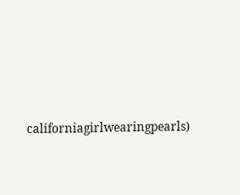californiagirlwearingpearls)